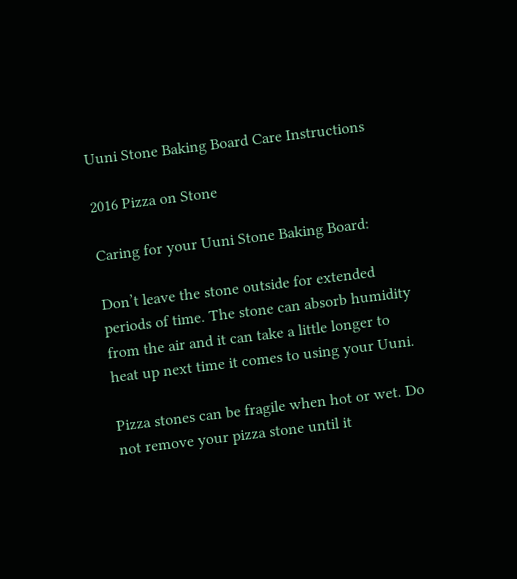Uuni Stone Baking Board Care Instructions

2016 Pizza on Stone

Caring for your Uuni Stone Baking Board:

Don’t leave the stone outside for extended periods of time. The stone can absorb humidity from the air and it can take a little longer to heat up next time it comes to using your Uuni.

Pizza stones can be fragile when hot or wet. Do not remove your pizza stone until it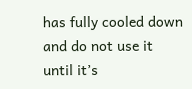has fully cooled down and do not use it until it’s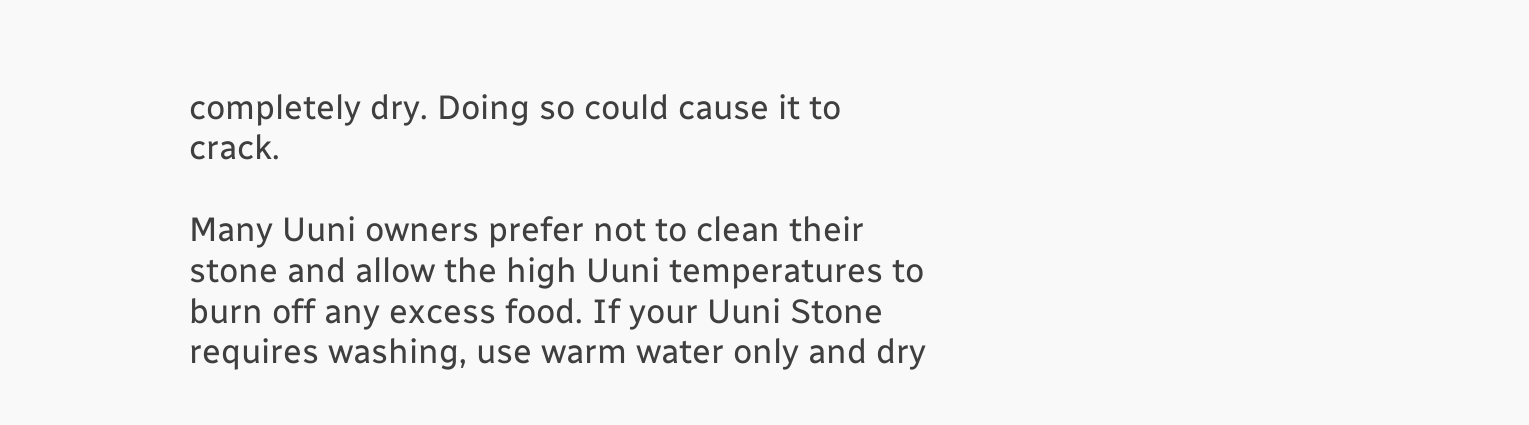completely dry. Doing so could cause it to crack.

Many Uuni owners prefer not to clean their stone and allow the high Uuni temperatures to burn off any excess food. If your Uuni Stone requires washing, use warm water only and dry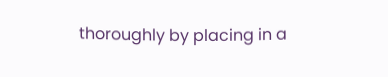thoroughly by placing in a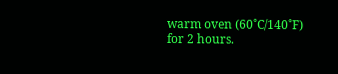warm oven (60˚C/140˚F) for 2 hours.